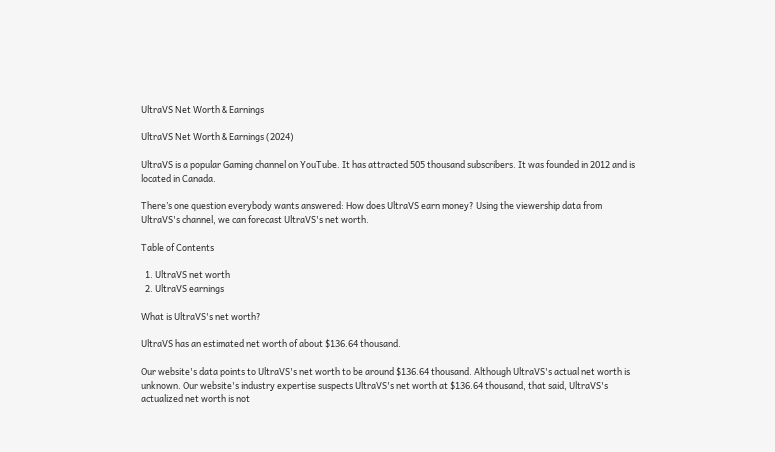UltraVS Net Worth & Earnings

UltraVS Net Worth & Earnings (2024)

UltraVS is a popular Gaming channel on YouTube. It has attracted 505 thousand subscribers. It was founded in 2012 and is located in Canada.

There’s one question everybody wants answered: How does UltraVS earn money? Using the viewership data from UltraVS's channel, we can forecast UltraVS's net worth.

Table of Contents

  1. UltraVS net worth
  2. UltraVS earnings

What is UltraVS's net worth?

UltraVS has an estimated net worth of about $136.64 thousand.

Our website's data points to UltraVS's net worth to be around $136.64 thousand. Although UltraVS's actual net worth is unknown. Our website's industry expertise suspects UltraVS's net worth at $136.64 thousand, that said, UltraVS's actualized net worth is not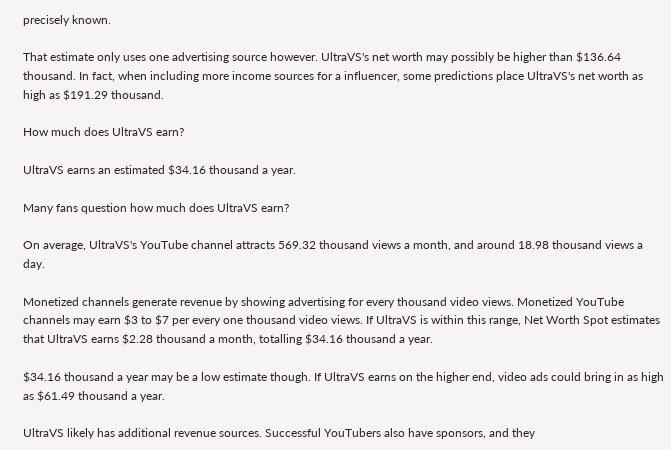precisely known.

That estimate only uses one advertising source however. UltraVS's net worth may possibly be higher than $136.64 thousand. In fact, when including more income sources for a influencer, some predictions place UltraVS's net worth as high as $191.29 thousand.

How much does UltraVS earn?

UltraVS earns an estimated $34.16 thousand a year.

Many fans question how much does UltraVS earn?

On average, UltraVS's YouTube channel attracts 569.32 thousand views a month, and around 18.98 thousand views a day.

Monetized channels generate revenue by showing advertising for every thousand video views. Monetized YouTube channels may earn $3 to $7 per every one thousand video views. If UltraVS is within this range, Net Worth Spot estimates that UltraVS earns $2.28 thousand a month, totalling $34.16 thousand a year.

$34.16 thousand a year may be a low estimate though. If UltraVS earns on the higher end, video ads could bring in as high as $61.49 thousand a year.

UltraVS likely has additional revenue sources. Successful YouTubers also have sponsors, and they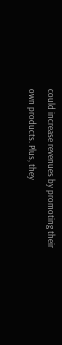could increase revenues by promoting their own products. Plus, they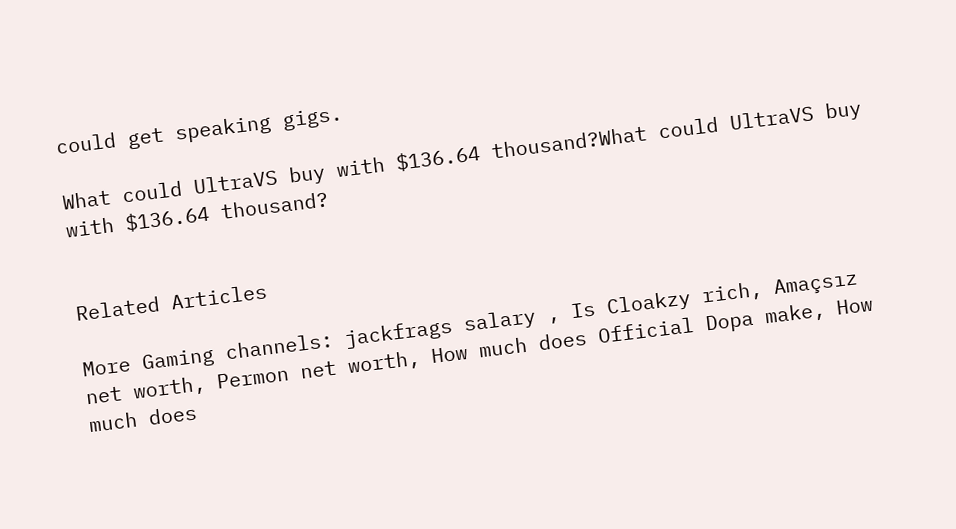could get speaking gigs.

What could UltraVS buy with $136.64 thousand?What could UltraVS buy with $136.64 thousand?


Related Articles

More Gaming channels: jackfrags salary , Is Cloakzy rich, Amaçsız net worth, Permon net worth, How much does Official Dopa make, How much does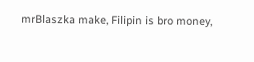mrBlaszka make, Filipin is bro money,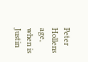Peter Hollens age, when is Justin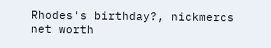Rhodes's birthday?, nickmercs net worth